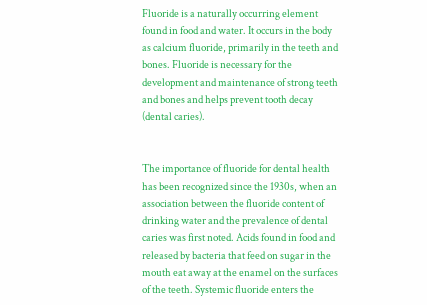Fluoride is a naturally occurring element found in food and water. It occurs in the body as calcium fluoride, primarily in the teeth and bones. Fluoride is necessary for the development and maintenance of strong teeth and bones and helps prevent tooth decay (dental caries).


The importance of fluoride for dental health has been recognized since the 1930s, when an association between the fluoride content of drinking water and the prevalence of dental caries was first noted. Acids found in food and released by bacteria that feed on sugar in the mouth eat away at the enamel on the surfaces of the teeth. Systemic fluoride enters the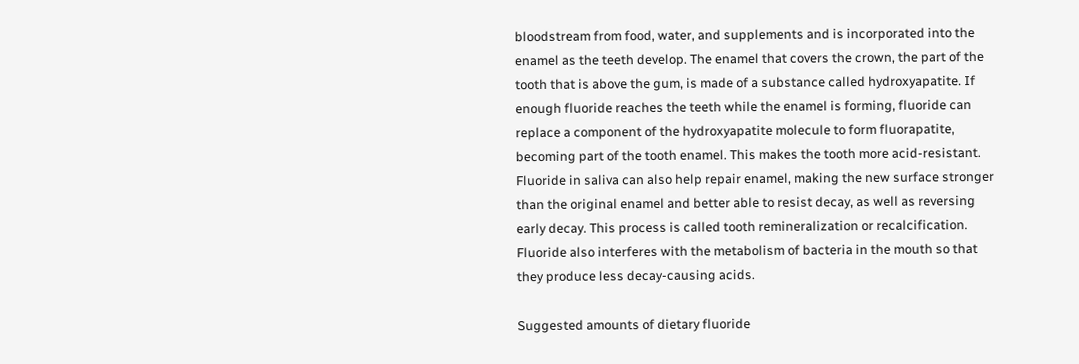bloodstream from food, water, and supplements and is incorporated into the enamel as the teeth develop. The enamel that covers the crown, the part of the tooth that is above the gum, is made of a substance called hydroxyapatite. If enough fluoride reaches the teeth while the enamel is forming, fluoride can replace a component of the hydroxyapatite molecule to form fluorapatite, becoming part of the tooth enamel. This makes the tooth more acid-resistant. Fluoride in saliva can also help repair enamel, making the new surface stronger than the original enamel and better able to resist decay, as well as reversing early decay. This process is called tooth remineralization or recalcification. Fluoride also interferes with the metabolism of bacteria in the mouth so that they produce less decay-causing acids.

Suggested amounts of dietary fluoride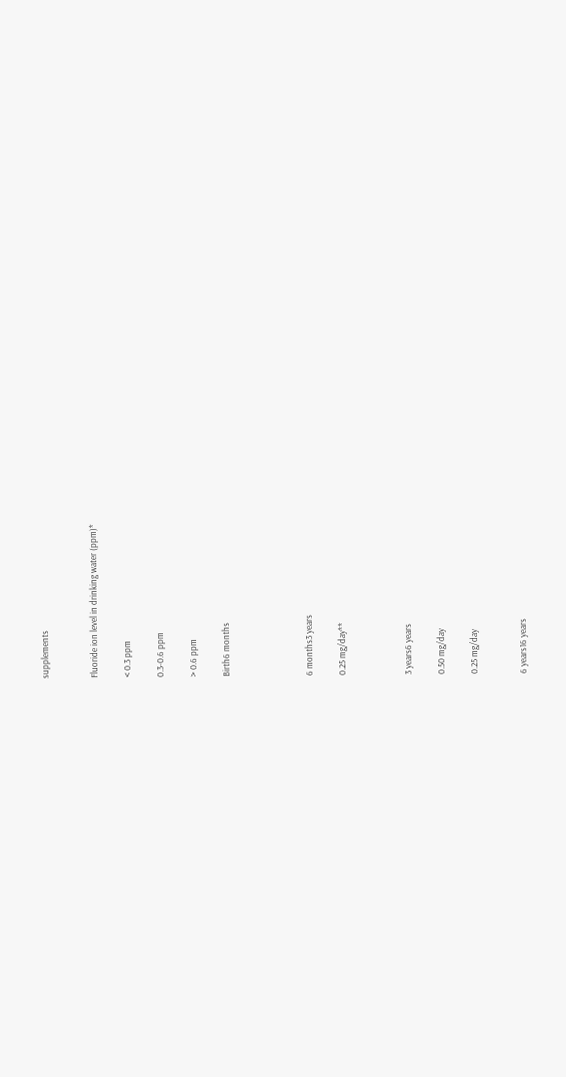supplements


Fluoride ion level in drinking water (ppm)*

< 0.3 ppm

0.3-0.6 ppm

> 0.6 ppm

Birth6 months




6 months3 years

0.25 mg/day**



3 years6 years

0.50 mg/day

0.25 mg/day


6 years16 years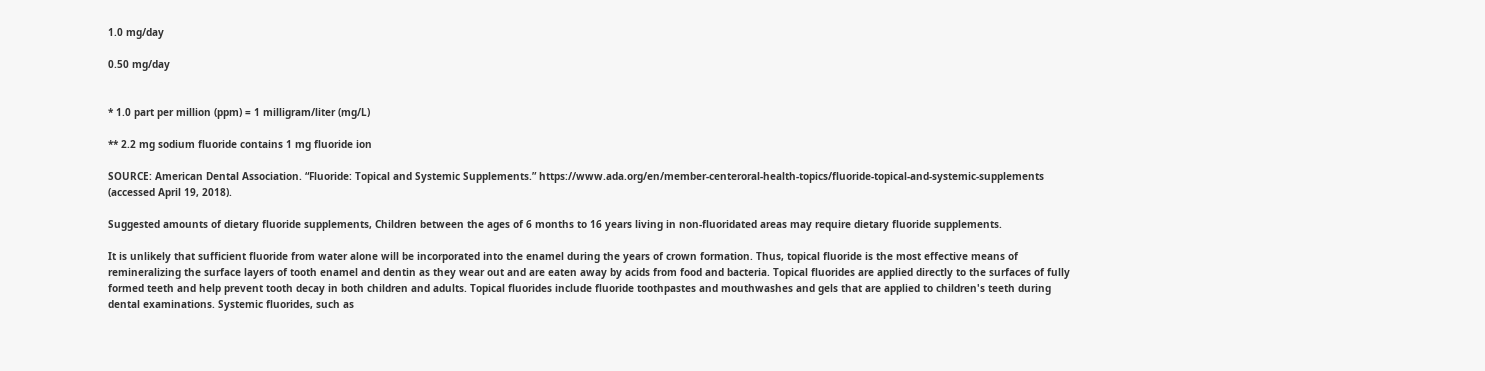1.0 mg/day

0.50 mg/day


* 1.0 part per million (ppm) = 1 milligram/liter (mg/L)

** 2.2 mg sodium fluoride contains 1 mg fluoride ion

SOURCE: American Dental Association. “Fluoride: Topical and Systemic Supplements.” https://www.ada.org/en/member-centeroral-health-topics/fluoride-topical-and-systemic-supplements (accessed April 19, 2018).

Suggested amounts of dietary fluoride supplements, Children between the ages of 6 months to 16 years living in non-fluoridated areas may require dietary fluoride supplements.

It is unlikely that sufficient fluoride from water alone will be incorporated into the enamel during the years of crown formation. Thus, topical fluoride is the most effective means of remineralizing the surface layers of tooth enamel and dentin as they wear out and are eaten away by acids from food and bacteria. Topical fluorides are applied directly to the surfaces of fully formed teeth and help prevent tooth decay in both children and adults. Topical fluorides include fluoride toothpastes and mouthwashes and gels that are applied to children's teeth during dental examinations. Systemic fluorides, such as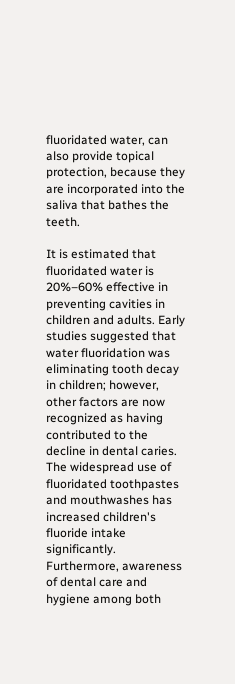fluoridated water, can also provide topical protection, because they are incorporated into the saliva that bathes the teeth.

It is estimated that fluoridated water is 20%–60% effective in preventing cavities in children and adults. Early studies suggested that water fluoridation was eliminating tooth decay in children; however, other factors are now recognized as having contributed to the decline in dental caries. The widespread use of fluoridated toothpastes and mouthwashes has increased children's fluoride intake significantly. Furthermore, awareness of dental care and hygiene among both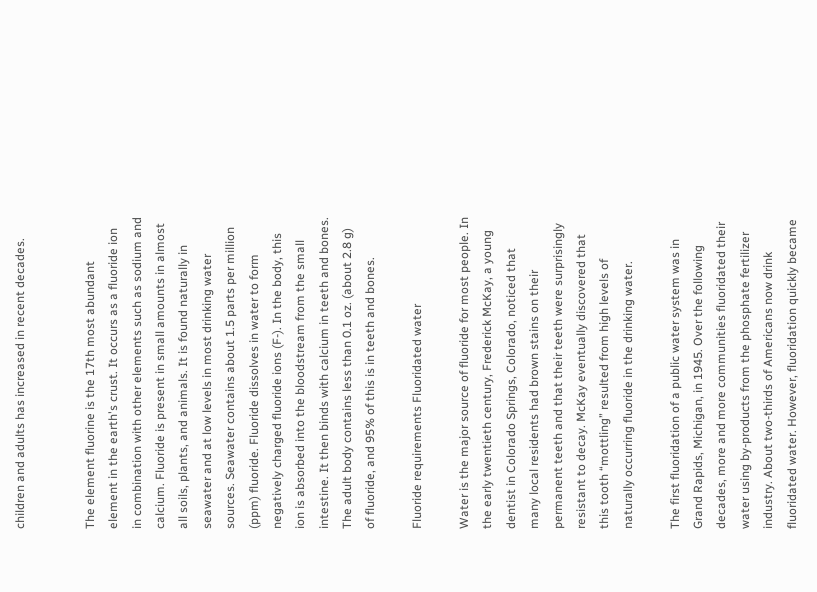children and adults has increased in recent decades.


The element fluorine is the 17th most abundant element in the earth's crust. It occurs as a fluoride ion in combination with other elements such as sodium and calcium. Fluoride is present in small amounts in almost all soils, plants, and animals. It is found naturally in seawater and at low levels in most drinking water sources. Seawater contains about 1.5 parts per million (ppm) fluoride. Fluoride dissolves in water to form negatively charged fluoride ions (F-). In the body, this ion is absorbed into the bloodstream from the small intestine. It then binds with calcium in teeth and bones. The adult body contains less than 0.1 oz. (about 2.8 g) of fluoride, and 95% of this is in teeth and bones.

Fluoride requirements Fluoridated water

Water is the major source of fluoride for most people. In the early twentieth century, Frederick McKay, a young dentist in Colorado Springs, Colorado, noticed that many local residents had brown stains on their permanent teeth and that their teeth were surprisingly resistant to decay. McKay eventually discovered that this tooth “mottling” resulted from high levels of naturally occurring fluoride in the drinking water.

The first fluoridation of a public water system was in Grand Rapids, Michigan, in 1945. Over the following decades, more and more communities fluoridated their water using by-products from the phosphate fertilizer industry. About two-thirds of Americans now drink fluoridated water. However, fluoridation quickly became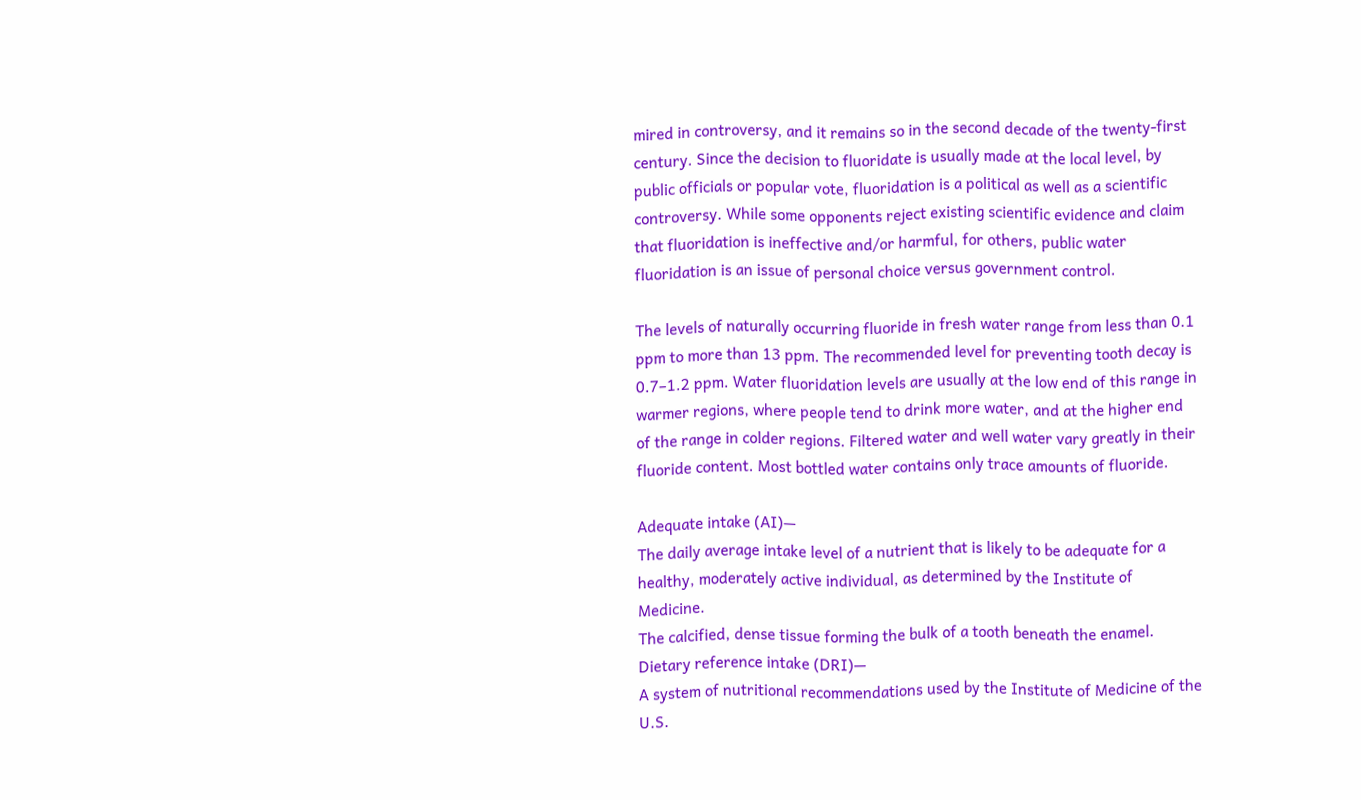mired in controversy, and it remains so in the second decade of the twenty-first century. Since the decision to fluoridate is usually made at the local level, by public officials or popular vote, fluoridation is a political as well as a scientific controversy. While some opponents reject existing scientific evidence and claim that fluoridation is ineffective and/or harmful, for others, public water fluoridation is an issue of personal choice versus government control.

The levels of naturally occurring fluoride in fresh water range from less than 0.1 ppm to more than 13 ppm. The recommended level for preventing tooth decay is 0.7–1.2 ppm. Water fluoridation levels are usually at the low end of this range in warmer regions, where people tend to drink more water, and at the higher end of the range in colder regions. Filtered water and well water vary greatly in their fluoride content. Most bottled water contains only trace amounts of fluoride.

Adequate intake (AI)—
The daily average intake level of a nutrient that is likely to be adequate for a healthy, moderately active individual, as determined by the Institute of Medicine.
The calcified, dense tissue forming the bulk of a tooth beneath the enamel.
Dietary reference intake (DRI)—
A system of nutritional recommendations used by the Institute of Medicine of the U.S.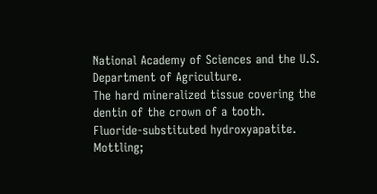National Academy of Sciences and the U.S. Department of Agriculture.
The hard mineralized tissue covering the dentin of the crown of a tooth.
Fluoride-substituted hydroxyapatite.
Mottling;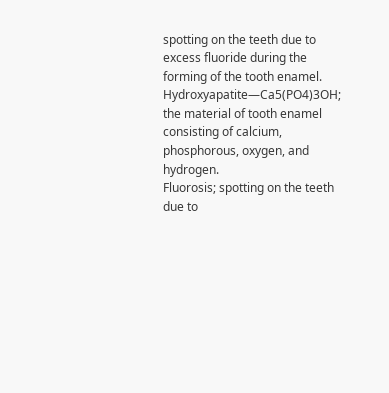spotting on the teeth due to excess fluoride during the forming of the tooth enamel.
Hydroxyapatite—Ca5(PO4)3OH; the material of tooth enamel consisting of calcium, phosphorous, oxygen, and hydrogen.
Fluorosis; spotting on the teeth due to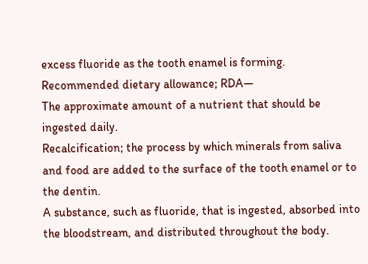excess fluoride as the tooth enamel is forming.
Recommended dietary allowance; RDA—
The approximate amount of a nutrient that should be ingested daily.
Recalcification; the process by which minerals from saliva and food are added to the surface of the tooth enamel or to the dentin.
A substance, such as fluoride, that is ingested, absorbed into the bloodstream, and distributed throughout the body.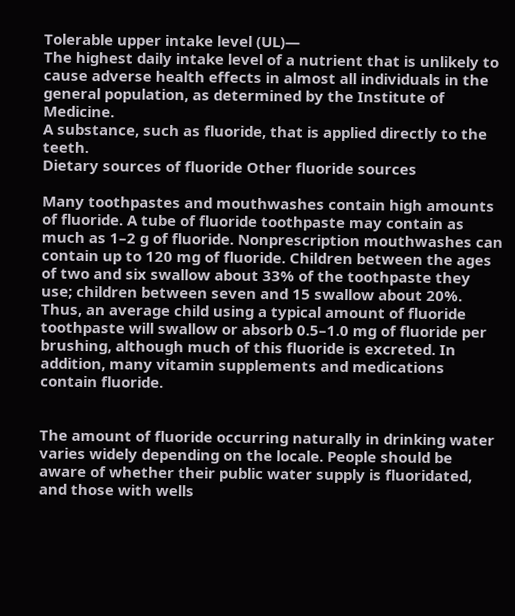Tolerable upper intake level (UL)—
The highest daily intake level of a nutrient that is unlikely to cause adverse health effects in almost all individuals in the general population, as determined by the Institute of Medicine.
A substance, such as fluoride, that is applied directly to the teeth.
Dietary sources of fluoride Other fluoride sources

Many toothpastes and mouthwashes contain high amounts of fluoride. A tube of fluoride toothpaste may contain as much as 1–2 g of fluoride. Nonprescription mouthwashes can contain up to 120 mg of fluoride. Children between the ages of two and six swallow about 33% of the toothpaste they use; children between seven and 15 swallow about 20%. Thus, an average child using a typical amount of fluoride toothpaste will swallow or absorb 0.5–1.0 mg of fluoride per brushing, although much of this fluoride is excreted. In addition, many vitamin supplements and medications contain fluoride.


The amount of fluoride occurring naturally in drinking water varies widely depending on the locale. People should be aware of whether their public water supply is fluoridated, and those with wells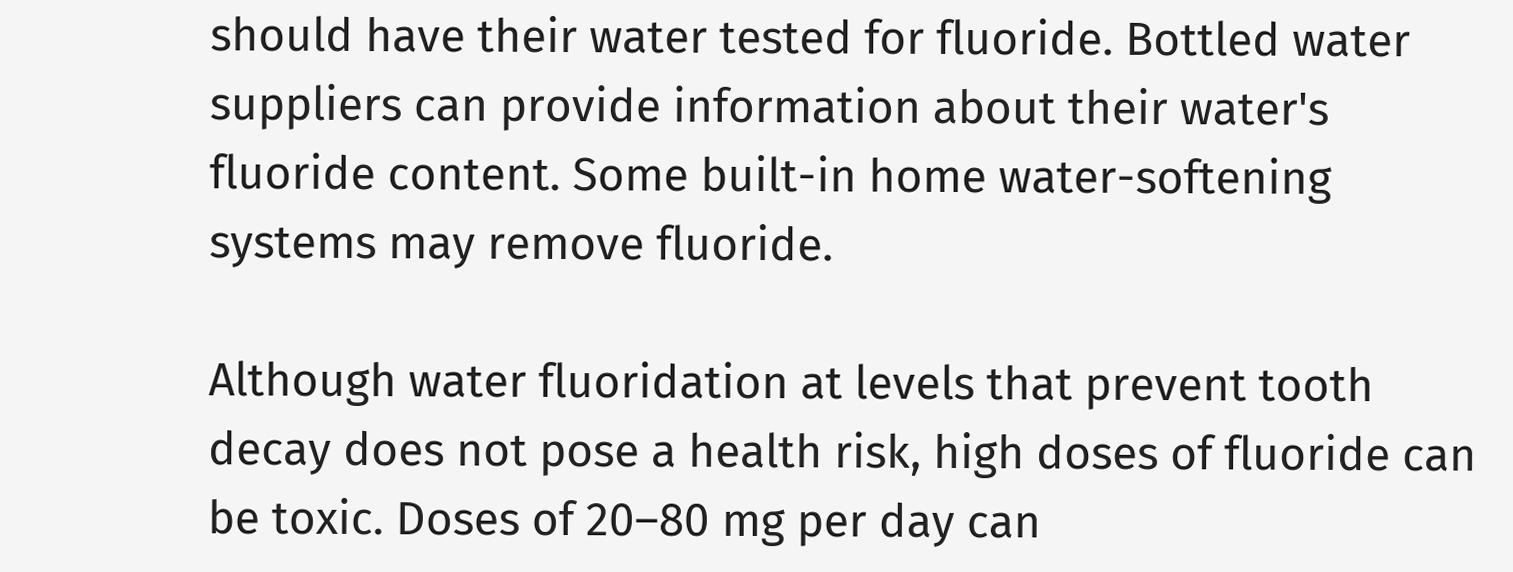should have their water tested for fluoride. Bottled water suppliers can provide information about their water's fluoride content. Some built-in home water-softening systems may remove fluoride.

Although water fluoridation at levels that prevent tooth decay does not pose a health risk, high doses of fluoride can be toxic. Doses of 20–80 mg per day can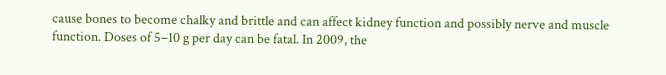cause bones to become chalky and brittle and can affect kidney function and possibly nerve and muscle function. Doses of 5–10 g per day can be fatal. In 2009, the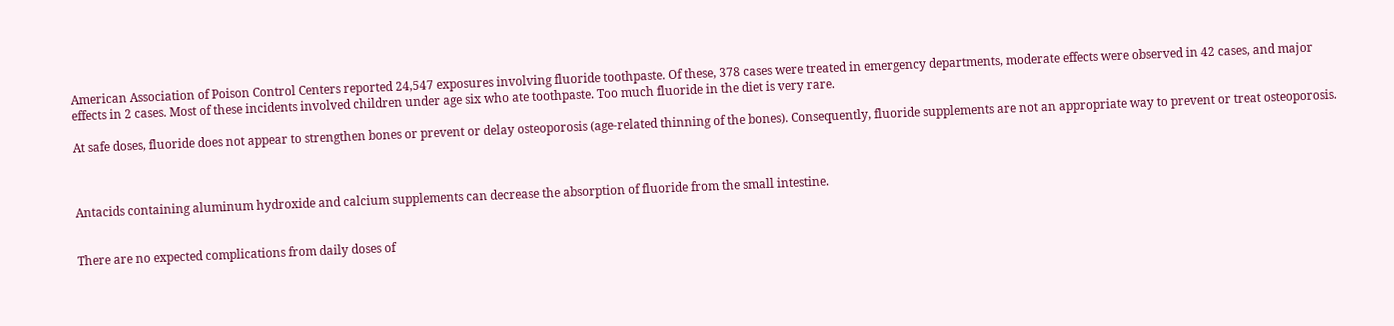American Association of Poison Control Centers reported 24,547 exposures involving fluoride toothpaste. Of these, 378 cases were treated in emergency departments, moderate effects were observed in 42 cases, and major effects in 2 cases. Most of these incidents involved children under age six who ate toothpaste. Too much fluoride in the diet is very rare.

At safe doses, fluoride does not appear to strengthen bones or prevent or delay osteoporosis (age-related thinning of the bones). Consequently, fluoride supplements are not an appropriate way to prevent or treat osteoporosis.



Antacids containing aluminum hydroxide and calcium supplements can decrease the absorption of fluoride from the small intestine.


There are no expected complications from daily doses of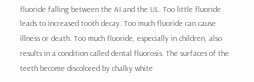fluoride falling between the AI and the UL. Too little fluoride leads to increased tooth decay. Too much fluoride can cause illness or death. Too much fluoride, especially in children, also results in a condition called dental fluorosis. The surfaces of the teeth become discolored by chalky white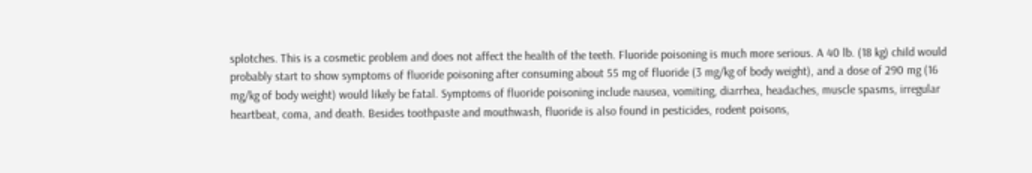splotches. This is a cosmetic problem and does not affect the health of the teeth. Fluoride poisoning is much more serious. A 40 lb. (18 kg) child would probably start to show symptoms of fluoride poisoning after consuming about 55 mg of fluoride (3 mg/kg of body weight), and a dose of 290 mg (16 mg/kg of body weight) would likely be fatal. Symptoms of fluoride poisoning include nausea, vomiting, diarrhea, headaches, muscle spasms, irregular heartbeat, coma, and death. Besides toothpaste and mouthwash, fluoride is also found in pesticides, rodent poisons,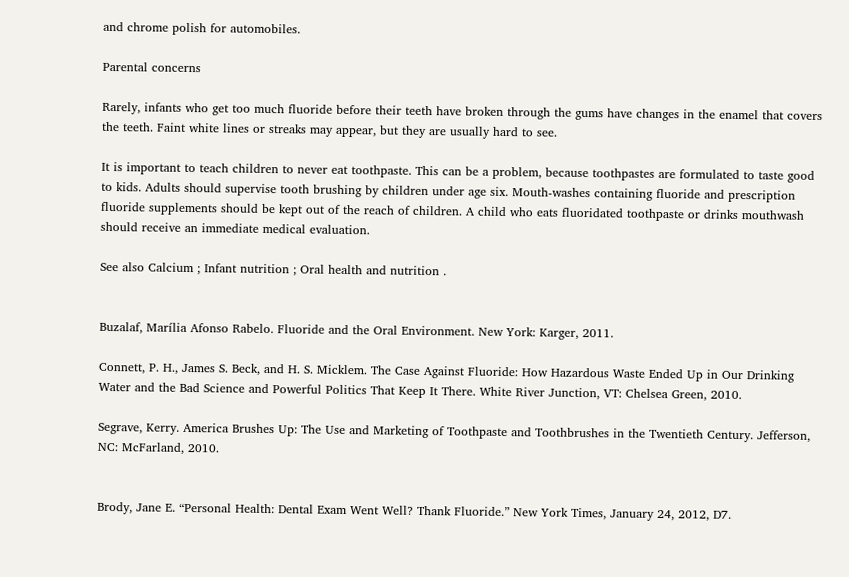and chrome polish for automobiles.

Parental concerns

Rarely, infants who get too much fluoride before their teeth have broken through the gums have changes in the enamel that covers the teeth. Faint white lines or streaks may appear, but they are usually hard to see.

It is important to teach children to never eat toothpaste. This can be a problem, because toothpastes are formulated to taste good to kids. Adults should supervise tooth brushing by children under age six. Mouth-washes containing fluoride and prescription fluoride supplements should be kept out of the reach of children. A child who eats fluoridated toothpaste or drinks mouthwash should receive an immediate medical evaluation.

See also Calcium ; Infant nutrition ; Oral health and nutrition .


Buzalaf, Marília Afonso Rabelo. Fluoride and the Oral Environment. New York: Karger, 2011.

Connett, P. H., James S. Beck, and H. S. Micklem. The Case Against Fluoride: How Hazardous Waste Ended Up in Our Drinking Water and the Bad Science and Powerful Politics That Keep It There. White River Junction, VT: Chelsea Green, 2010.

Segrave, Kerry. America Brushes Up: The Use and Marketing of Toothpaste and Toothbrushes in the Twentieth Century. Jefferson, NC: McFarland, 2010.


Brody, Jane E. “Personal Health: Dental Exam Went Well? Thank Fluoride.” New York Times, January 24, 2012, D7.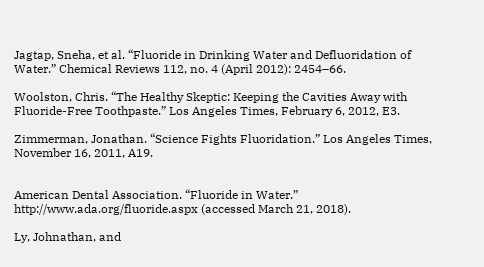Jagtap, Sneha, et al. “Fluoride in Drinking Water and Defluoridation of Water.” Chemical Reviews 112, no. 4 (April 2012): 2454–66.

Woolston, Chris. “The Healthy Skeptic: Keeping the Cavities Away with Fluoride-Free Toothpaste.” Los Angeles Times, February 6, 2012, E3.

Zimmerman, Jonathan. “Science Fights Fluoridation.” Los Angeles Times, November 16, 2011, A19.


American Dental Association. “Fluoride in Water.” http://www.ada.org/fluoride.aspx (accessed March 21, 2018).

Ly, Johnathan, and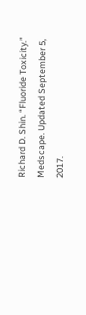Richard D. Shin. “Fluoride Toxicity.” Medscape. Updated September 5, 2017.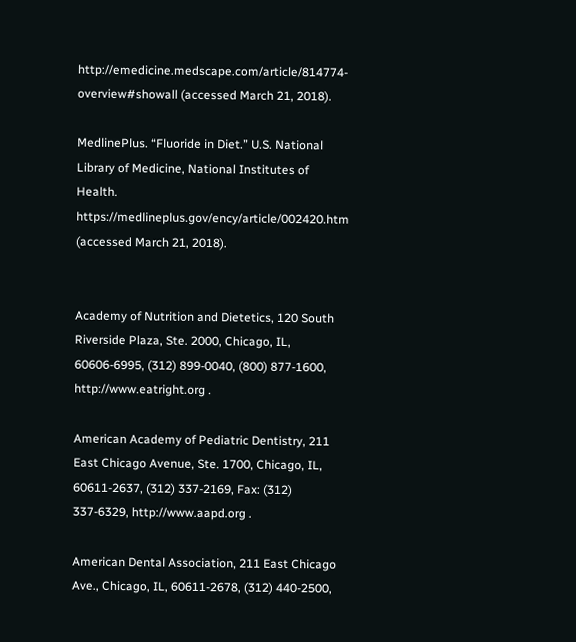http://emedicine.medscape.com/article/814774-overview#showall (accessed March 21, 2018).

MedlinePlus. “Fluoride in Diet.” U.S. National Library of Medicine, National Institutes of Health. https://medlineplus.gov/ency/article/002420.htm (accessed March 21, 2018).


Academy of Nutrition and Dietetics, 120 South Riverside Plaza, Ste. 2000, Chicago, IL, 60606-6995, (312) 899-0040, (800) 877-1600, http://www.eatright.org .

American Academy of Pediatric Dentistry, 211 East Chicago Avenue, Ste. 1700, Chicago, IL, 60611-2637, (312) 337-2169, Fax: (312) 337-6329, http://www.aapd.org .

American Dental Association, 211 East Chicago Ave., Chicago, IL, 60611-2678, (312) 440-2500,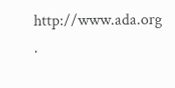http://www.ada.org .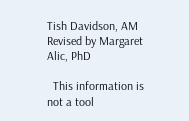Tish Davidson, AM
Revised by Margaret Alic, PhD

  This information is not a tool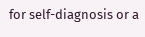for self-diagnosis or a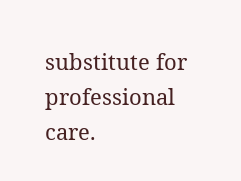substitute for professional care.